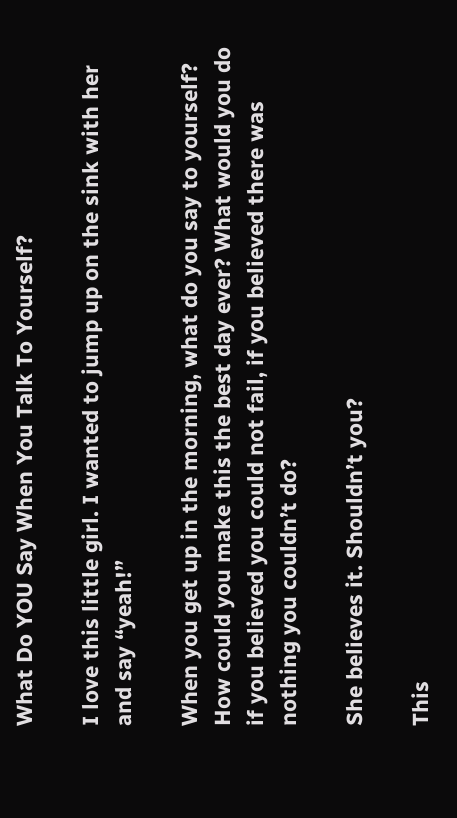What Do YOU Say When You Talk To Yourself?

I love this little girl. I wanted to jump up on the sink with her and say “yeah!”

When you get up in the morning, what do you say to yourself? How could you make this the best day ever? What would you do if you believed you could not fail, if you believed there was nothing you couldn’t do?

She believes it. Shouldn’t you?

This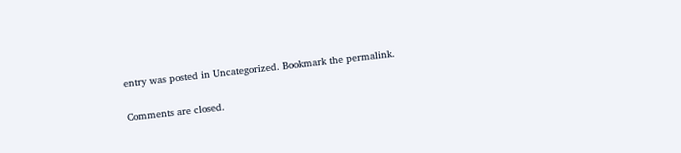entry was posted in Uncategorized. Bookmark the permalink.

Comments are closed.